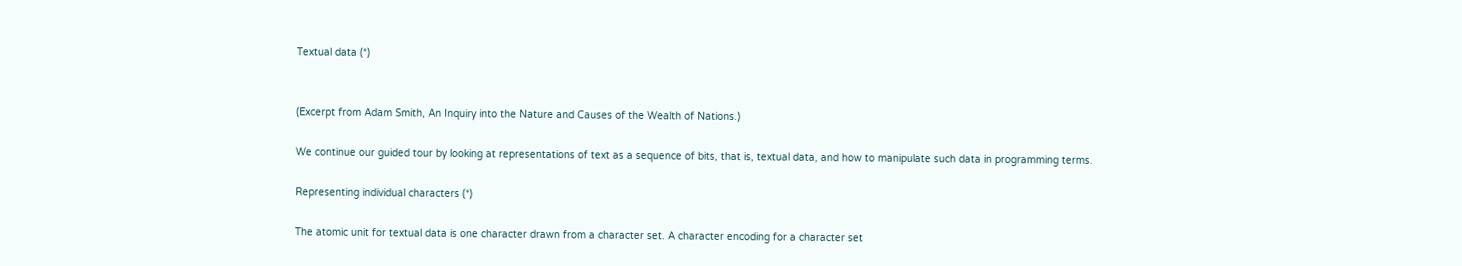Textual data (*)


(Excerpt from Adam Smith, An Inquiry into the Nature and Causes of the Wealth of Nations.)

We continue our guided tour by looking at representations of text as a sequence of bits, that is, textual data, and how to manipulate such data in programming terms.

Representing individual characters (*)

The atomic unit for textual data is one character drawn from a character set. A character encoding for a character set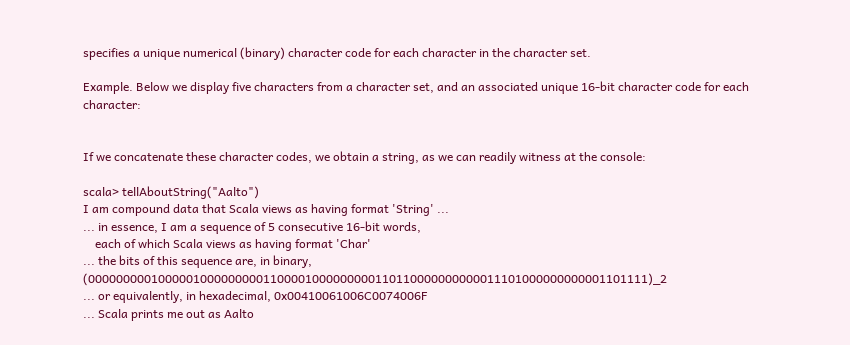specifies a unique numerical (binary) character code for each character in the character set.

Example. Below we display five characters from a character set, and an associated unique 16-bit character code for each character:


If we concatenate these character codes, we obtain a string, as we can readily witness at the console:

scala> tellAboutString("Aalto")
I am compound data that Scala views as having format 'String' ...
... in essence, I am a sequence of 5 consecutive 16-bit words,
    each of which Scala views as having format 'Char'
... the bits of this sequence are, in binary, (00000000010000010000000001100001000000000110110000000000011101000000000001101111)_2
... or equivalently, in hexadecimal, 0x00410061006C0074006F
... Scala prints me out as Aalto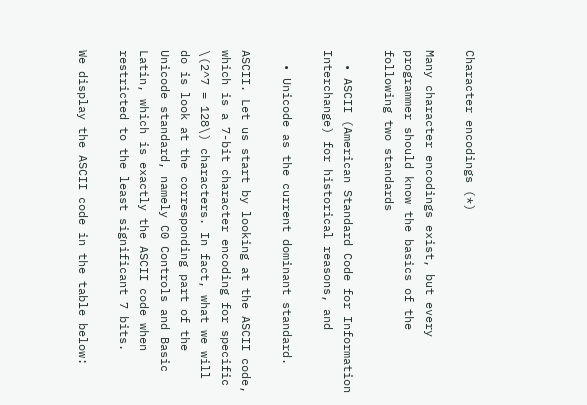Character encodings (*)

Many character encodings exist, but every programmer should know the basics of the following two standards

  • ASCII (American Standard Code for Information Interchange) for historical reasons, and

  • Unicode as the current dominant standard.

ASCII. Let us start by looking at the ASCII code, which is a 7-bit character encoding for specific \(2^7 = 128\) characters. In fact, what we will do is look at the corresponding part of the Unicode standard, namely C0 Controls and Basic Latin, which is exactly the ASCII code when restricted to the least significant 7 bits.

We display the ASCII code in the table below: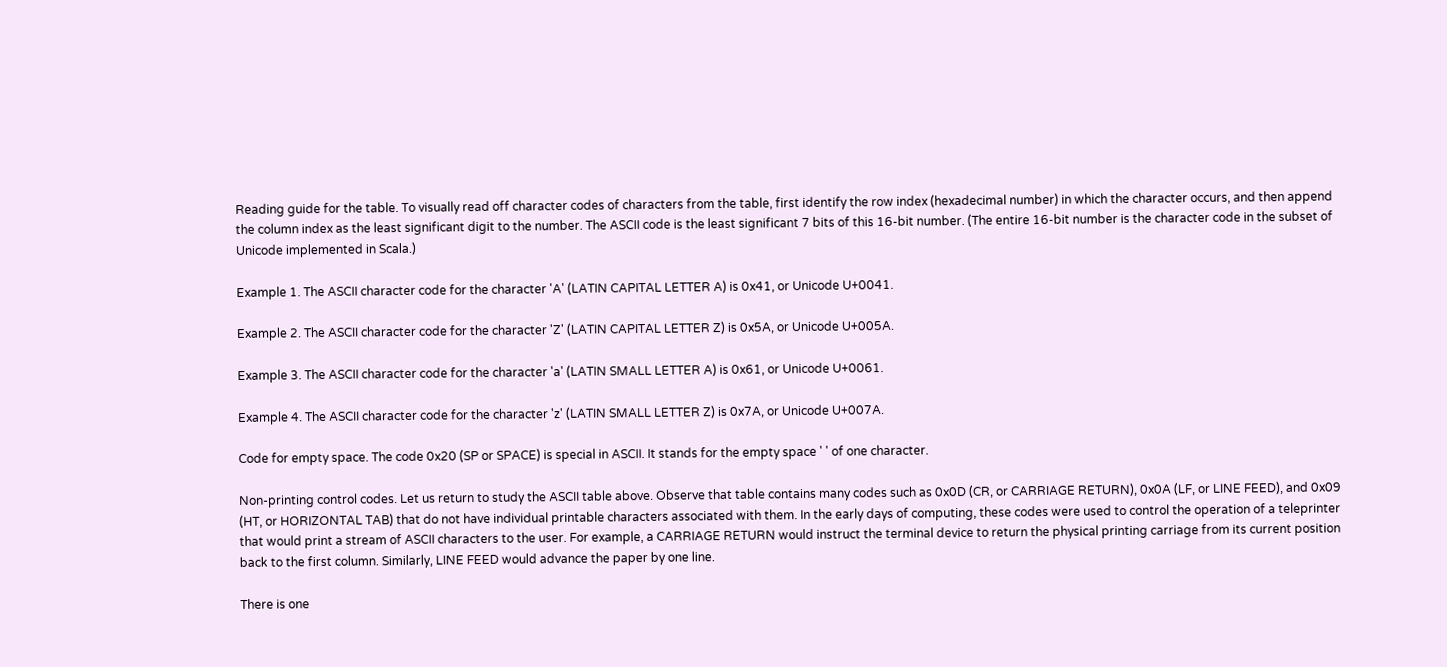Reading guide for the table. To visually read off character codes of characters from the table, first identify the row index (hexadecimal number) in which the character occurs, and then append the column index as the least significant digit to the number. The ASCII code is the least significant 7 bits of this 16-bit number. (The entire 16-bit number is the character code in the subset of Unicode implemented in Scala.)

Example 1. The ASCII character code for the character 'A' (LATIN CAPITAL LETTER A) is 0x41, or Unicode U+0041.

Example 2. The ASCII character code for the character 'Z' (LATIN CAPITAL LETTER Z) is 0x5A, or Unicode U+005A.

Example 3. The ASCII character code for the character 'a' (LATIN SMALL LETTER A) is 0x61, or Unicode U+0061.

Example 4. The ASCII character code for the character 'z' (LATIN SMALL LETTER Z) is 0x7A, or Unicode U+007A.

Code for empty space. The code 0x20 (SP or SPACE) is special in ASCII. It stands for the empty space ' ' of one character.

Non-printing control codes. Let us return to study the ASCII table above. Observe that table contains many codes such as 0x0D (CR, or CARRIAGE RETURN), 0x0A (LF, or LINE FEED), and 0x09 (HT, or HORIZONTAL TAB) that do not have individual printable characters associated with them. In the early days of computing, these codes were used to control the operation of a teleprinter that would print a stream of ASCII characters to the user. For example, a CARRIAGE RETURN would instruct the terminal device to return the physical printing carriage from its current position back to the first column. Similarly, LINE FEED would advance the paper by one line.

There is one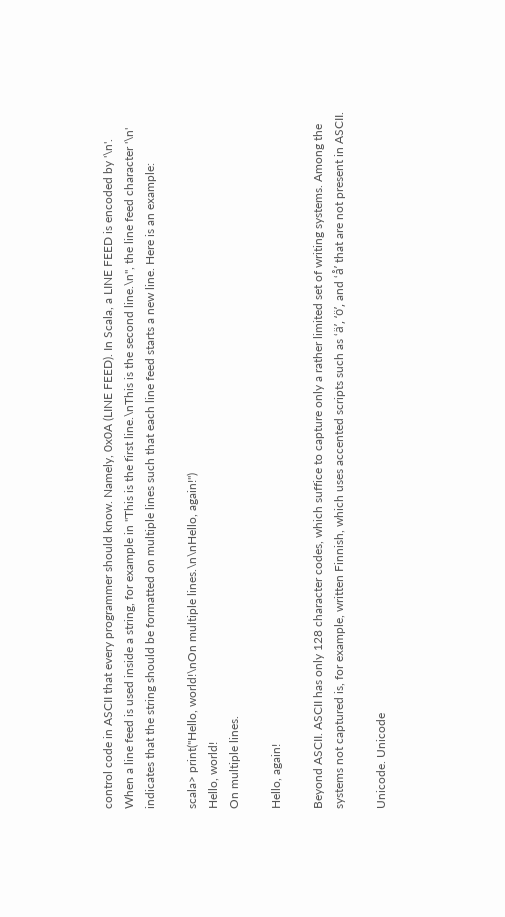control code in ASCII that every programmer should know. Namely, 0x0A (LINE FEED). In Scala, a LINE FEED is encoded by '\n'. When a line feed is used inside a string, for example in "This is the first line.\nThis is the second line.\n", the line feed character '\n' indicates that the string should be formatted on multiple lines such that each line feed starts a new line. Here is an example:

scala> print("Hello, world!\nOn multiple lines.\n\nHello, again!")
Hello, world!
On multiple lines.

Hello, again!

Beyond ASCII. ASCII has only 128 character codes, which suffice to capture only a rather limited set of writing systems. Among the systems not captured is, for example, written Finnish, which uses accented scripts such as ‘ä’, ‘ö’, and ‘å’ that are not present in ASCII.

Unicode. Unicode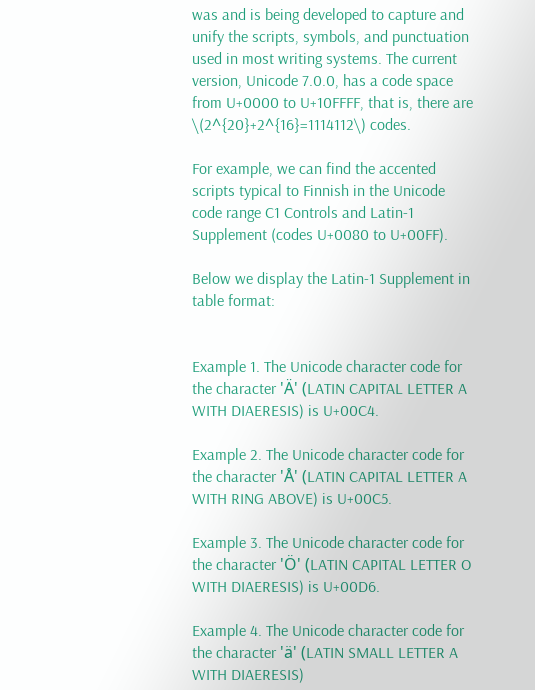was and is being developed to capture and unify the scripts, symbols, and punctuation used in most writing systems. The current version, Unicode 7.0.0, has a code space from U+0000 to U+10FFFF, that is, there are \(2^{20}+2^{16}=1114112\) codes.

For example, we can find the accented scripts typical to Finnish in the Unicode code range C1 Controls and Latin-1 Supplement (codes U+0080 to U+00FF).

Below we display the Latin-1 Supplement in table format:


Example 1. The Unicode character code for the character 'Ä' (LATIN CAPITAL LETTER A WITH DIAERESIS) is U+00C4.

Example 2. The Unicode character code for the character 'Å' (LATIN CAPITAL LETTER A WITH RING ABOVE) is U+00C5.

Example 3. The Unicode character code for the character 'Ö' (LATIN CAPITAL LETTER O WITH DIAERESIS) is U+00D6.

Example 4. The Unicode character code for the character 'ä' (LATIN SMALL LETTER A WITH DIAERESIS)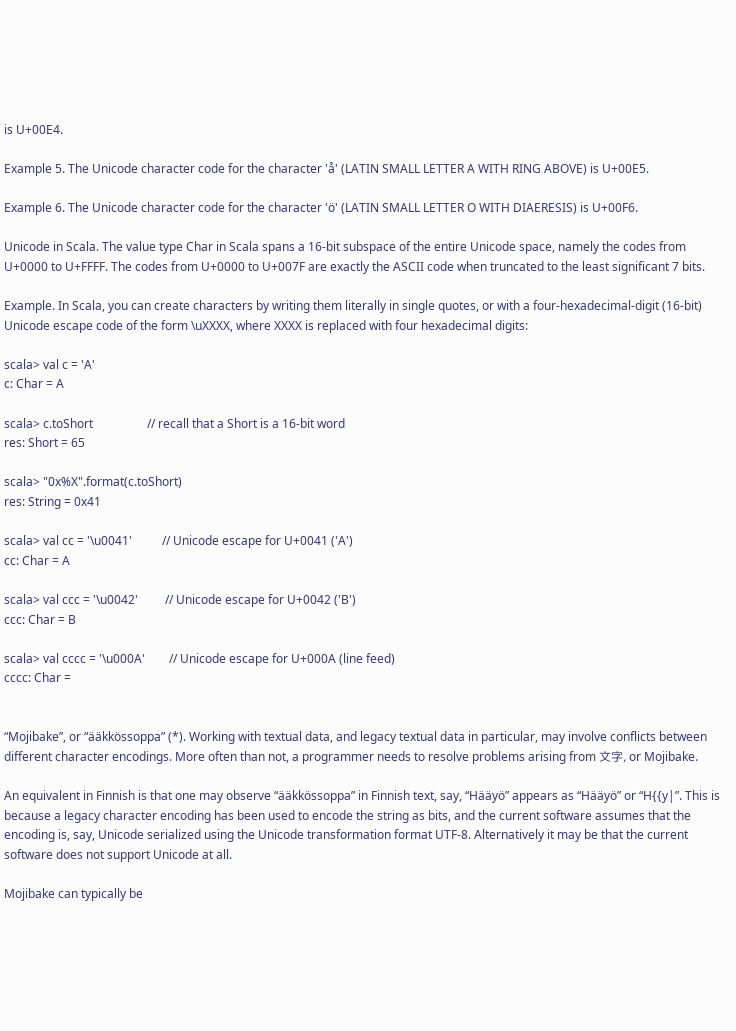is U+00E4.

Example 5. The Unicode character code for the character 'å' (LATIN SMALL LETTER A WITH RING ABOVE) is U+00E5.

Example 6. The Unicode character code for the character 'ö' (LATIN SMALL LETTER O WITH DIAERESIS) is U+00F6.

Unicode in Scala. The value type Char in Scala spans a 16-bit subspace of the entire Unicode space, namely the codes from U+0000 to U+FFFF. The codes from U+0000 to U+007F are exactly the ASCII code when truncated to the least significant 7 bits.

Example. In Scala, you can create characters by writing them literally in single quotes, or with a four-hexadecimal-digit (16-bit) Unicode escape code of the form \uXXXX, where XXXX is replaced with four hexadecimal digits:

scala> val c = 'A'
c: Char = A

scala> c.toShort                  // recall that a Short is a 16-bit word
res: Short = 65

scala> "0x%X".format(c.toShort)
res: String = 0x41

scala> val cc = '\u0041'          // Unicode escape for U+0041 ('A')
cc: Char = A

scala> val ccc = '\u0042'         // Unicode escape for U+0042 ('B')
ccc: Char = B

scala> val cccc = '\u000A'        // Unicode escape for U+000A (line feed)
cccc: Char =


“Mojibake”, or “ääkkössoppa” (*). Working with textual data, and legacy textual data in particular, may involve conflicts between different character encodings. More often than not, a programmer needs to resolve problems arising from 文字, or Mojibake.

An equivalent in Finnish is that one may observe “ääkkössoppa” in Finnish text, say, “Hääyö” appears as “Hääyö” or “H{{y|”. This is because a legacy character encoding has been used to encode the string as bits, and the current software assumes that the encoding is, say, Unicode serialized using the Unicode transformation format UTF-8. Alternatively it may be that the current software does not support Unicode at all.

Mojibake can typically be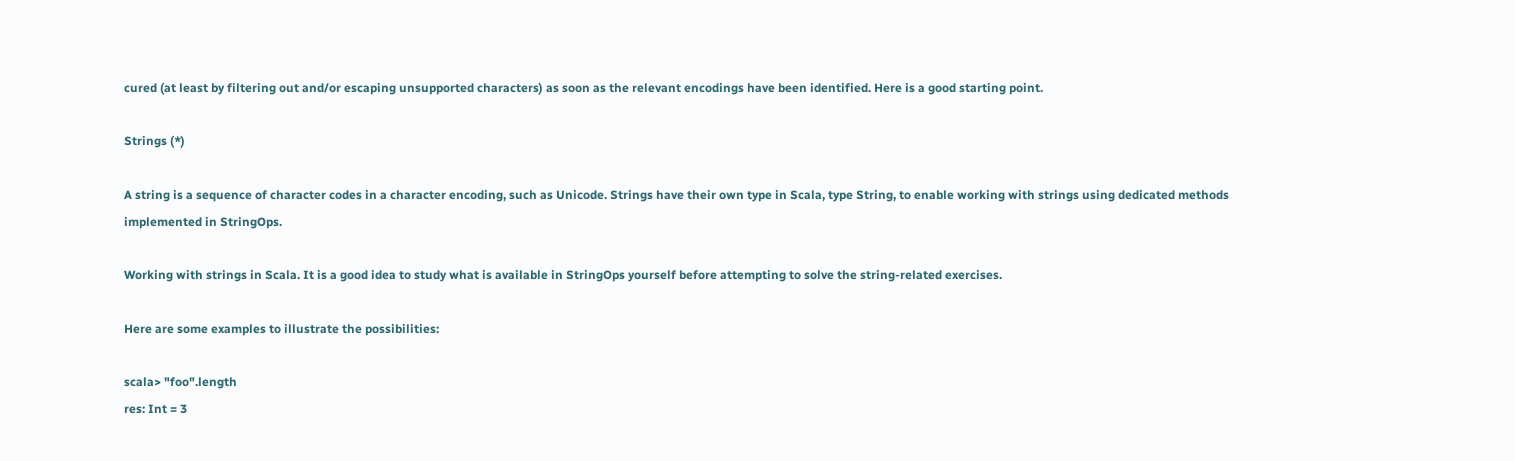cured (at least by filtering out and/or escaping unsupported characters) as soon as the relevant encodings have been identified. Here is a good starting point.

Strings (*)

A string is a sequence of character codes in a character encoding, such as Unicode. Strings have their own type in Scala, type String, to enable working with strings using dedicated methods implemented in StringOps.

Working with strings in Scala. It is a good idea to study what is available in StringOps yourself before attempting to solve the string-related exercises.

Here are some examples to illustrate the possibilities:

scala> "foo".length
res: Int = 3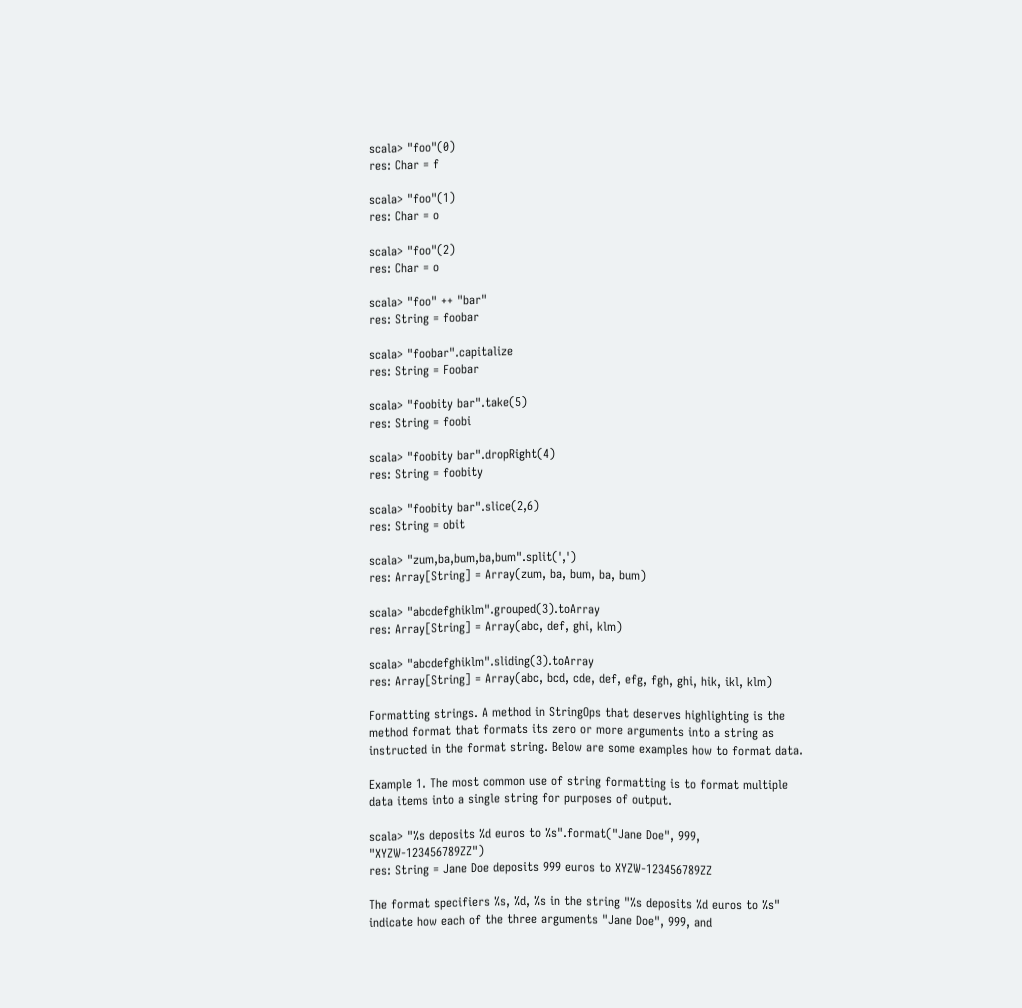scala> "foo"(0)
res: Char = f

scala> "foo"(1)
res: Char = o

scala> "foo"(2)
res: Char = o

scala> "foo" ++ "bar"
res: String = foobar

scala> "foobar".capitalize
res: String = Foobar

scala> "foobity bar".take(5)
res: String = foobi

scala> "foobity bar".dropRight(4)
res: String = foobity

scala> "foobity bar".slice(2,6)
res: String = obit

scala> "zum,ba,bum,ba,bum".split(',')
res: Array[String] = Array(zum, ba, bum, ba, bum)

scala> "abcdefghiklm".grouped(3).toArray
res: Array[String] = Array(abc, def, ghi, klm)

scala> "abcdefghiklm".sliding(3).toArray
res: Array[String] = Array(abc, bcd, cde, def, efg, fgh, ghi, hik, ikl, klm)

Formatting strings. A method in StringOps that deserves highlighting is the method format that formats its zero or more arguments into a string as instructed in the format string. Below are some examples how to format data.

Example 1. The most common use of string formatting is to format multiple data items into a single string for purposes of output.

scala> "%s deposits %d euros to %s".format("Jane Doe", 999, "XYZW-123456789ZZ")
res: String = Jane Doe deposits 999 euros to XYZW-123456789ZZ

The format specifiers %s, %d, %s in the string "%s deposits %d euros to %s" indicate how each of the three arguments "Jane Doe", 999, and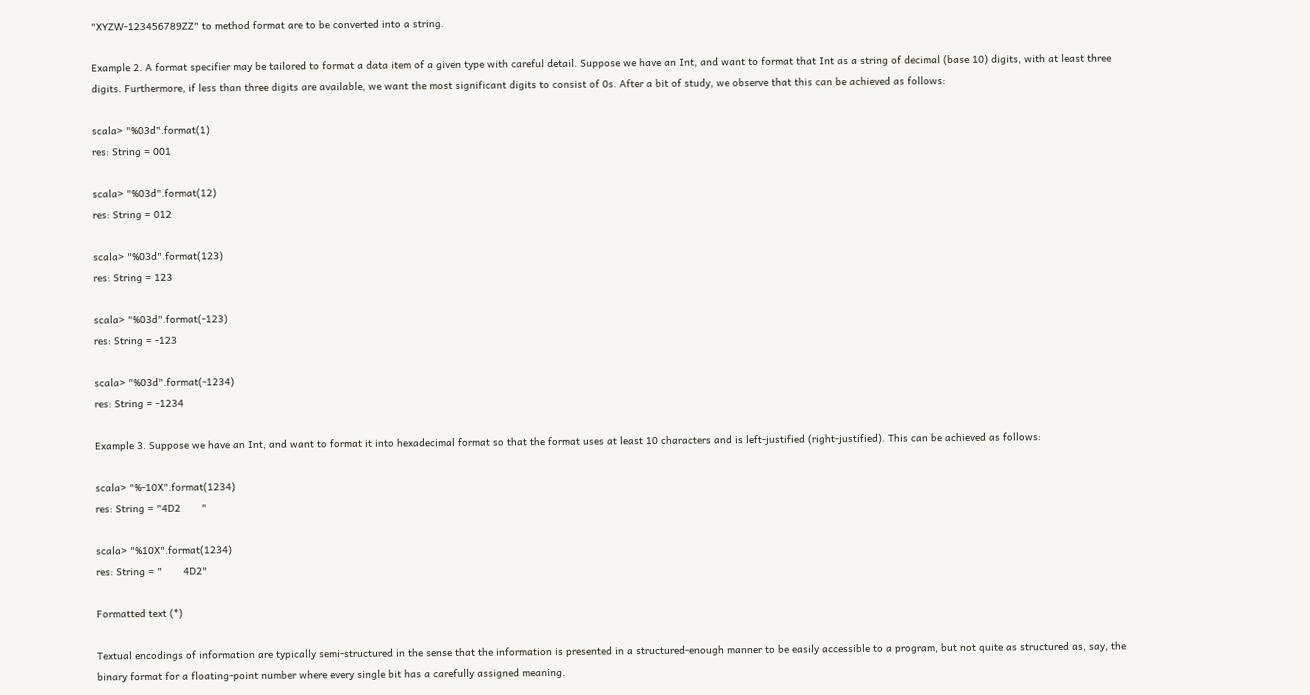"XYZW-123456789ZZ" to method format are to be converted into a string.

Example 2. A format specifier may be tailored to format a data item of a given type with careful detail. Suppose we have an Int, and want to format that Int as a string of decimal (base 10) digits, with at least three digits. Furthermore, if less than three digits are available, we want the most significant digits to consist of 0s. After a bit of study, we observe that this can be achieved as follows:

scala> "%03d".format(1)
res: String = 001

scala> "%03d".format(12)
res: String = 012

scala> "%03d".format(123)
res: String = 123

scala> "%03d".format(-123)
res: String = -123

scala> "%03d".format(-1234)
res: String = -1234

Example 3. Suppose we have an Int, and want to format it into hexadecimal format so that the format uses at least 10 characters and is left-justified (right-justified). This can be achieved as follows:

scala> "%-10X".format(1234)
res: String = "4D2       "

scala> "%10X".format(1234)
res: String = "       4D2"

Formatted text (*)

Textual encodings of information are typically semi-structured in the sense that the information is presented in a structured-enough manner to be easily accessible to a program, but not quite as structured as, say, the binary format for a floating-point number where every single bit has a carefully assigned meaning.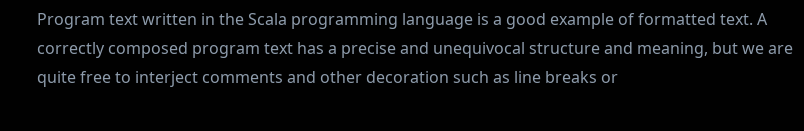Program text written in the Scala programming language is a good example of formatted text. A correctly composed program text has a precise and unequivocal structure and meaning, but we are quite free to interject comments and other decoration such as line breaks or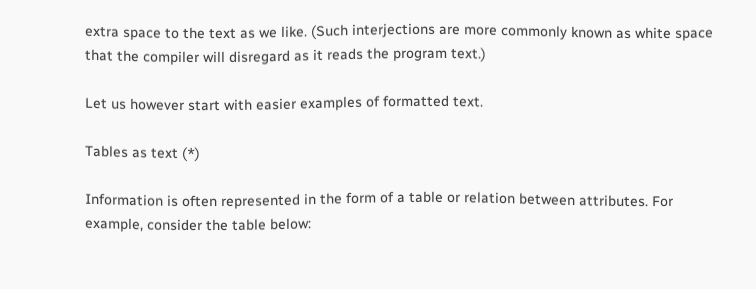extra space to the text as we like. (Such interjections are more commonly known as white space that the compiler will disregard as it reads the program text.)

Let us however start with easier examples of formatted text.

Tables as text (*)

Information is often represented in the form of a table or relation between attributes. For example, consider the table below: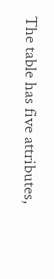The table has five attributes,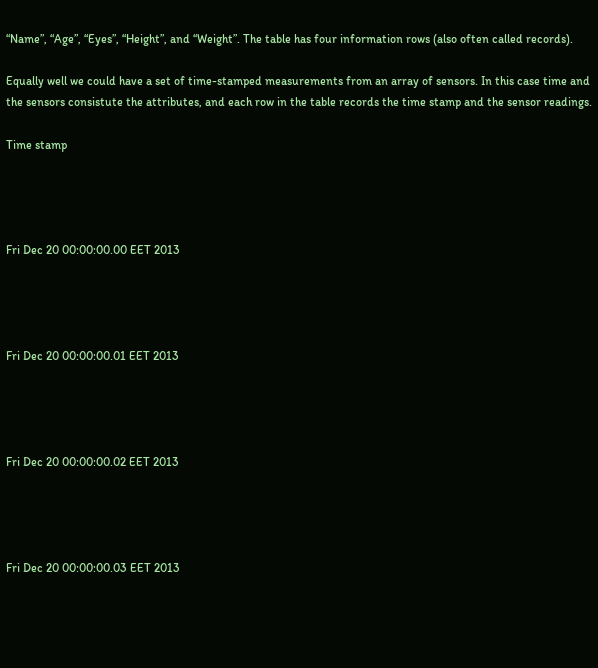“Name”, “Age”, “Eyes”, “Height”, and “Weight”. The table has four information rows (also often called records).

Equally well we could have a set of time-stamped measurements from an array of sensors. In this case time and the sensors consistute the attributes, and each row in the table records the time stamp and the sensor readings.

Time stamp




Fri Dec 20 00:00:00.00 EET 2013




Fri Dec 20 00:00:00.01 EET 2013




Fri Dec 20 00:00:00.02 EET 2013




Fri Dec 20 00:00:00.03 EET 2013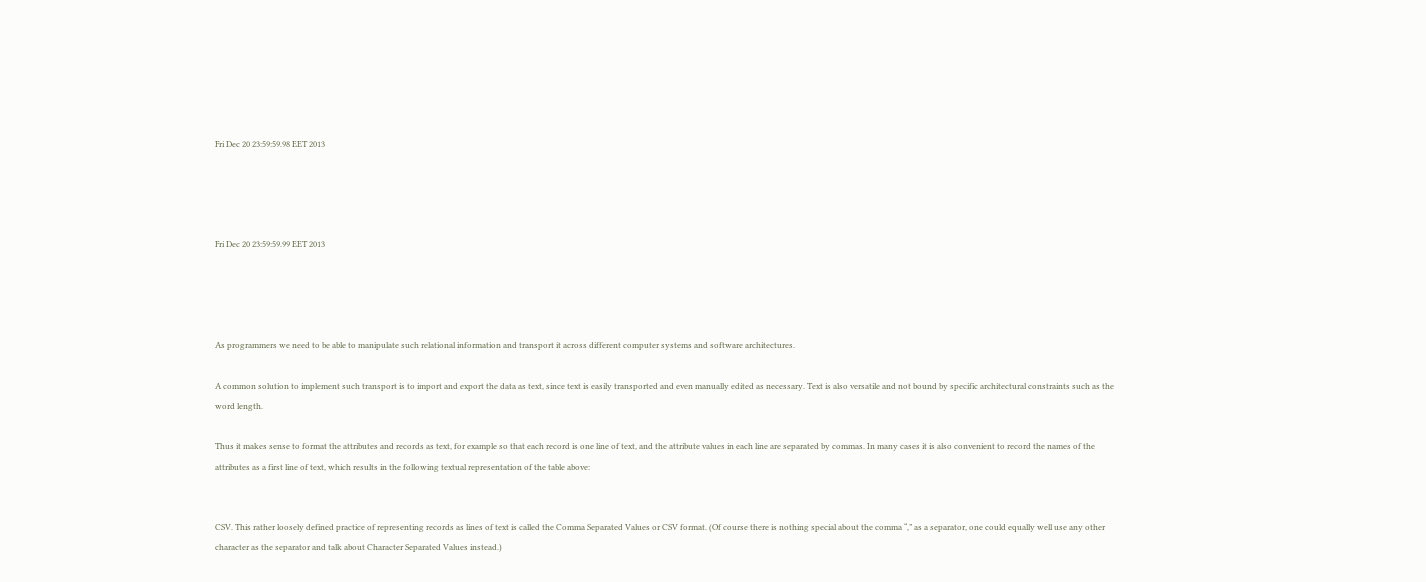Fri Dec 20 23:59:59.98 EET 2013




Fri Dec 20 23:59:59.99 EET 2013




As programmers we need to be able to manipulate such relational information and transport it across different computer systems and software architectures.

A common solution to implement such transport is to import and export the data as text, since text is easily transported and even manually edited as necessary. Text is also versatile and not bound by specific architectural constraints such as the word length.

Thus it makes sense to format the attributes and records as text, for example so that each record is one line of text, and the attribute values in each line are separated by commas. In many cases it is also convenient to record the names of the attributes as a first line of text, which results in the following textual representation of the table above:


CSV. This rather loosely defined practice of representing records as lines of text is called the Comma Separated Values or CSV format. (Of course there is nothing special about the comma “,” as a separator, one could equally well use any other character as the separator and talk about Character Separated Values instead.)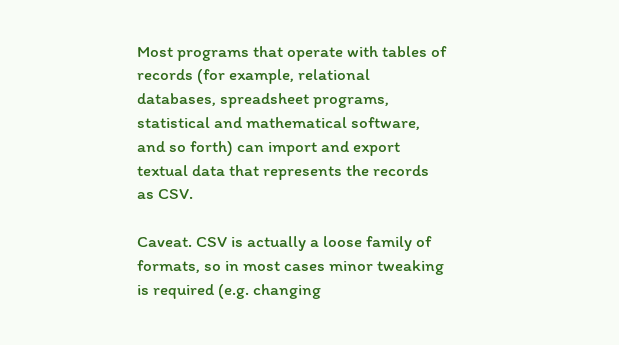Most programs that operate with tables of records (for example, relational databases, spreadsheet programs, statistical and mathematical software, and so forth) can import and export textual data that represents the records as CSV.

Caveat. CSV is actually a loose family of formats, so in most cases minor tweaking is required (e.g. changing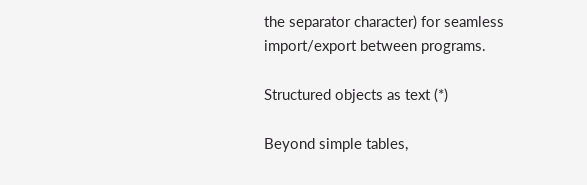the separator character) for seamless import/export between programs.

Structured objects as text (*)

Beyond simple tables,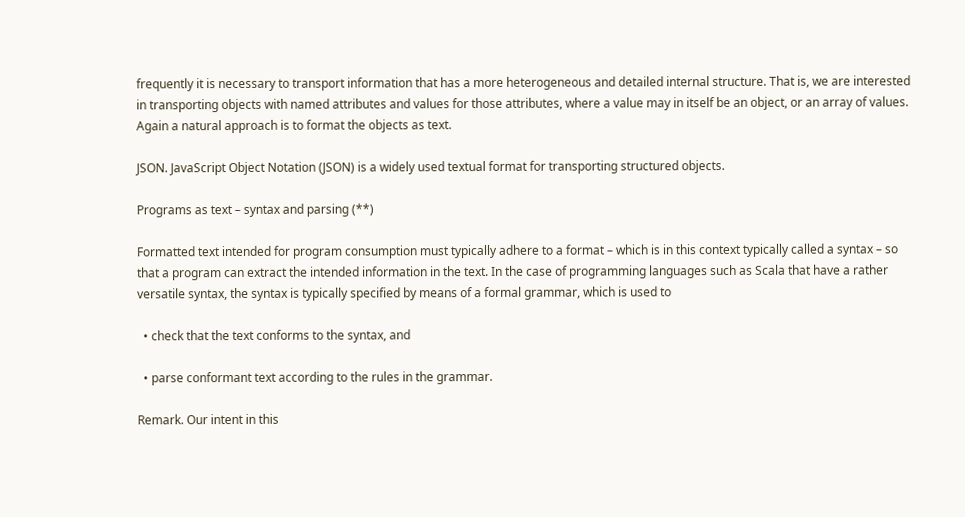frequently it is necessary to transport information that has a more heterogeneous and detailed internal structure. That is, we are interested in transporting objects with named attributes and values for those attributes, where a value may in itself be an object, or an array of values. Again a natural approach is to format the objects as text.

JSON. JavaScript Object Notation (JSON) is a widely used textual format for transporting structured objects.

Programs as text – syntax and parsing (**)

Formatted text intended for program consumption must typically adhere to a format – which is in this context typically called a syntax – so that a program can extract the intended information in the text. In the case of programming languages such as Scala that have a rather versatile syntax, the syntax is typically specified by means of a formal grammar, which is used to

  • check that the text conforms to the syntax, and

  • parse conformant text according to the rules in the grammar.

Remark. Our intent in this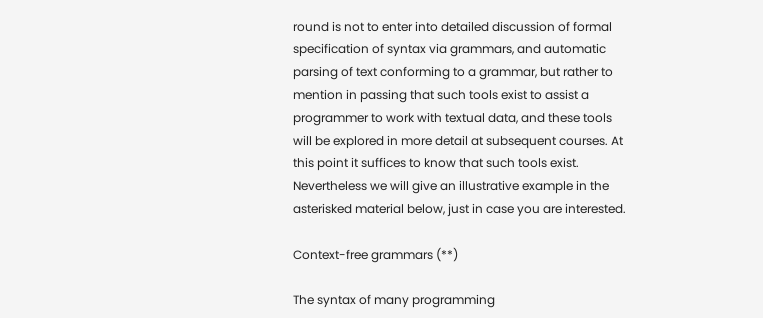round is not to enter into detailed discussion of formal specification of syntax via grammars, and automatic parsing of text conforming to a grammar, but rather to mention in passing that such tools exist to assist a programmer to work with textual data, and these tools will be explored in more detail at subsequent courses. At this point it suffices to know that such tools exist. Nevertheless we will give an illustrative example in the asterisked material below, just in case you are interested.

Context-free grammars (**)

The syntax of many programming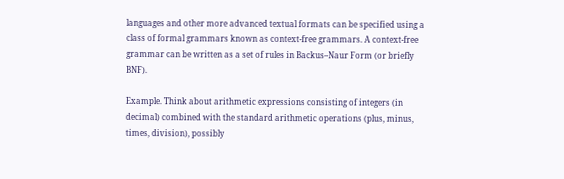languages and other more advanced textual formats can be specified using a class of formal grammars known as context-free grammars. A context-free grammar can be written as a set of rules in Backus–Naur Form (or briefly BNF).

Example. Think about arithmetic expressions consisting of integers (in decimal) combined with the standard arithmetic operations (plus, minus, times, division), possibly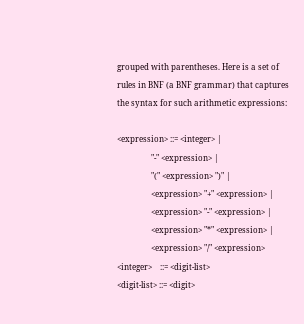grouped with parentheses. Here is a set of rules in BNF (a BNF grammar) that captures the syntax for such arithmetic expressions:

<expression> ::= <integer> |
                 "-" <expression> |
                 "(" <expression> ")" |
                 <expression> "+" <expression> |
                 <expression> "-" <expression> |
                 <expression> "*" <expression> |
                 <expression> "/" <expression>
<integer>    ::= <digit-list>
<digit-list> ::= <digit>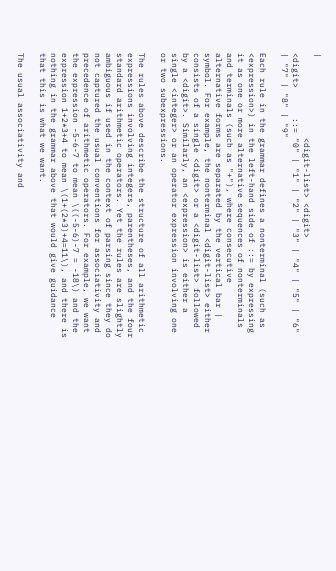|
                 <digit-list> <digit>
<digit>      ::= "0" | "1" | "2" | "3" | "4" | "5" | "6" | "7" | "8" | "9"

Each rule in the grammar defines a nonterminal (such as <expression>) in the left-hand side of ::= by expressing it as one or more alternative sequences of nonterminals and terminals (such as "+"), where consecutive alternative forms are separated by the vertical bar | symbol. For example, the nonterminal <digit-list> either consists of a single <digit> or a <digit-list> followed by a <digit>. Similarly, an <expression> is either a single <integer> or an operator expression involving one or two subexpressions.

The rules above describe the structure of all arithmetic expressions involving integers, parentheses, and the four standard arithmetic operators. Yet the rules are slightly ambiguous if used in the context of parsing since they do not captured the usual conventions for associativity and precedence of arithmetic operators. For example, we want the expression -5-6-7 to mean \((-5-6)-7 = -18\) and the expression 1+2*3+4 to mean \(1+(2*3)+4=11\), and there is nothing in the grammar above that would give guidance that this is what we want.

The usual associativity and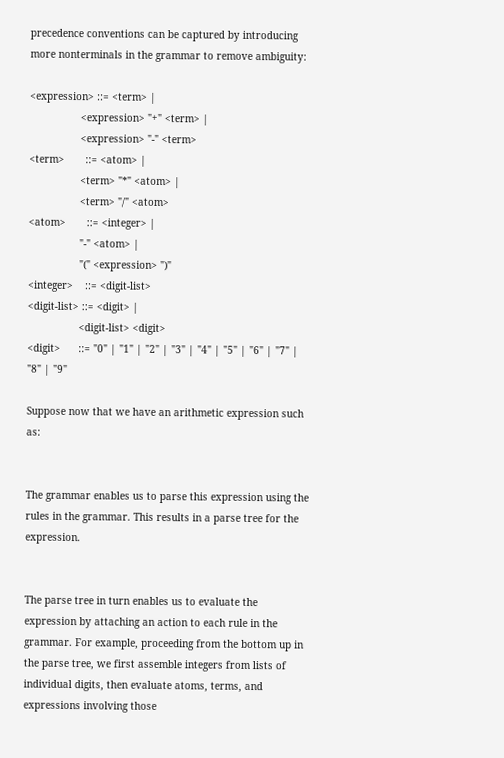precedence conventions can be captured by introducing more nonterminals in the grammar to remove ambiguity:

<expression> ::= <term> |
                 <expression> "+" <term> |
                 <expression> "-" <term>
<term>       ::= <atom> |
                 <term> "*" <atom> |
                 <term> "/" <atom>
<atom>       ::= <integer> |
                 "-" <atom> |
                 "(" <expression> ")"
<integer>    ::= <digit-list>
<digit-list> ::= <digit> |
                 <digit-list> <digit>
<digit>      ::= "0" | "1" | "2" | "3" | "4" | "5" | "6" | "7" | "8" | "9"

Suppose now that we have an arithmetic expression such as:


The grammar enables us to parse this expression using the rules in the grammar. This results in a parse tree for the expression.


The parse tree in turn enables us to evaluate the expression by attaching an action to each rule in the grammar. For example, proceeding from the bottom up in the parse tree, we first assemble integers from lists of individual digits, then evaluate atoms, terms, and expressions involving those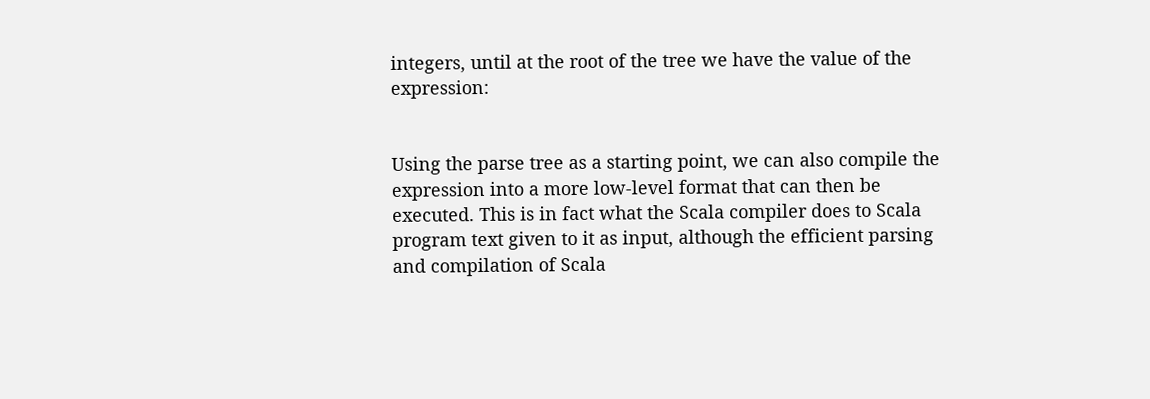integers, until at the root of the tree we have the value of the expression:


Using the parse tree as a starting point, we can also compile the expression into a more low-level format that can then be executed. This is in fact what the Scala compiler does to Scala program text given to it as input, although the efficient parsing and compilation of Scala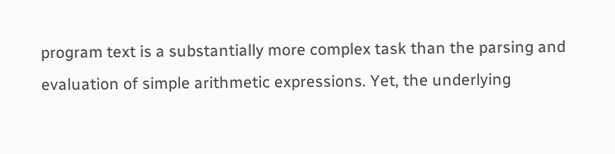program text is a substantially more complex task than the parsing and evaluation of simple arithmetic expressions. Yet, the underlying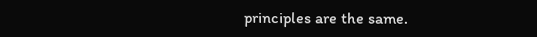principles are the same.